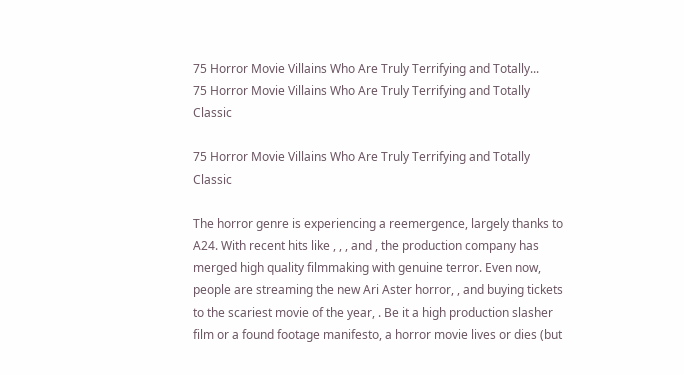75 Horror Movie Villains Who Are Truly Terrifying and Totally...
75 Horror Movie Villains Who Are Truly Terrifying and Totally Classic

75 Horror Movie Villains Who Are Truly Terrifying and Totally Classic

The horror genre is experiencing a reemergence, largely thanks to A24. With recent hits like , , , and , the production company has merged high quality filmmaking with genuine terror. Even now, people are streaming the new Ari Aster horror, , and buying tickets to the scariest movie of the year, . Be it a high production slasher film or a found footage manifesto, a horror movie lives or dies (but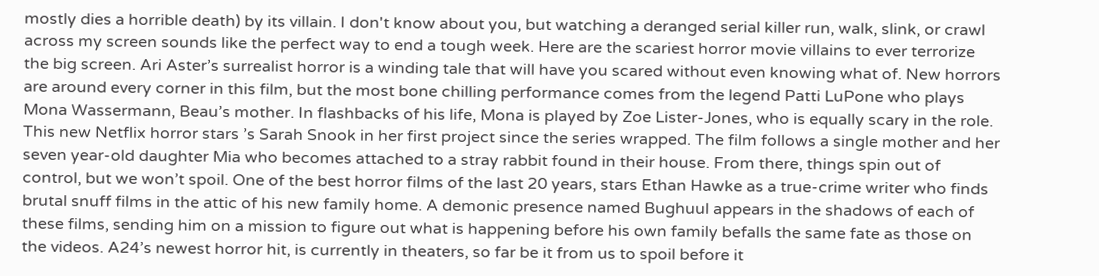mostly dies a horrible death) by its villain. I don't know about you, but watching a deranged serial killer run, walk, slink, or crawl across my screen sounds like the perfect way to end a tough week. Here are the scariest horror movie villains to ever terrorize the big screen. Ari Aster’s surrealist horror is a winding tale that will have you scared without even knowing what of. New horrors are around every corner in this film, but the most bone chilling performance comes from the legend Patti LuPone who plays Mona Wassermann, Beau’s mother. In flashbacks of his life, Mona is played by Zoe Lister-Jones, who is equally scary in the role. This new Netflix horror stars ’s Sarah Snook in her first project since the series wrapped. The film follows a single mother and her seven year-old daughter Mia who becomes attached to a stray rabbit found in their house. From there, things spin out of control, but we won’t spoil. One of the best horror films of the last 20 years, stars Ethan Hawke as a true-crime writer who finds brutal snuff films in the attic of his new family home. A demonic presence named Bughuul appears in the shadows of each of these films, sending him on a mission to figure out what is happening before his own family befalls the same fate as those on the videos. A24’s newest horror hit, is currently in theaters, so far be it from us to spoil before it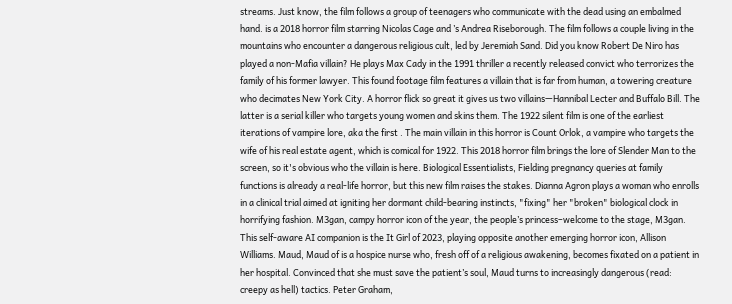streams. Just know, the film follows a group of teenagers who communicate with the dead using an embalmed hand. is a 2018 horror film starring Nicolas Cage and ’s Andrea Riseborough. The film follows a couple living in the mountains who encounter a dangerous religious cult, led by Jeremiah Sand. Did you know Robert De Niro has played a non-Mafia villain? He plays Max Cady in the 1991 thriller a recently released convict who terrorizes the family of his former lawyer. This found footage film features a villain that is far from human, a towering creature who decimates New York City. A horror flick so great it gives us two villains—Hannibal Lecter and Buffalo Bill. The latter is a serial killer who targets young women and skins them. The 1922 silent film is one of the earliest iterations of vampire lore, aka the first . The main villain in this horror is Count Orlok, a vampire who targets the wife of his real estate agent, which is comical for 1922. This 2018 horror film brings the lore of Slender Man to the screen, so it's obvious who the villain is here. Biological Essentialists, Fielding pregnancy queries at family functions is already a real-life horror, but this new film raises the stakes. Dianna Agron plays a woman who enrolls in a clinical trial aimed at igniting her dormant child-bearing instincts, "fixing" her "broken" biological clock in horrifying fashion. M3gan, campy horror icon of the year, the people’s princess–welcome to the stage, M3gan. This self-aware AI companion is the It Girl of 2023, playing opposite another emerging horror icon, Allison Williams. Maud, Maud of is a hospice nurse who, fresh off of a religious awakening, becomes fixated on a patient in her hospital. Convinced that she must save the patient’s soul, Maud turns to increasingly dangerous (read: creepy as hell) tactics. Peter Graham,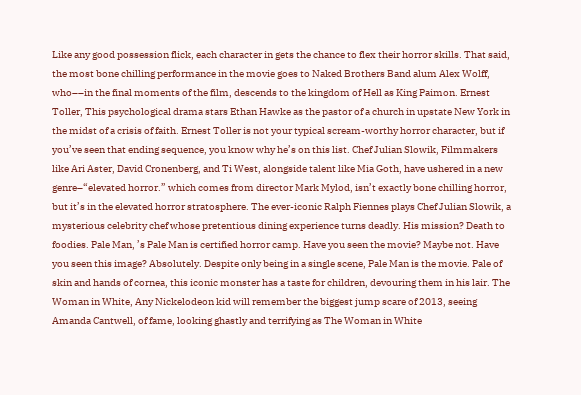Like any good possession flick, each character in gets the chance to flex their horror skills. That said, the most bone chilling performance in the movie goes to Naked Brothers Band alum Alex Wolff, who––in the final moments of the film, descends to the kingdom of Hell as King Paimon. Ernest Toller, This psychological drama stars Ethan Hawke as the pastor of a church in upstate New York in the midst of a crisis of faith. Ernest Toller is not your typical scream-worthy horror character, but if you’ve seen that ending sequence, you know why he’s on this list. Chef Julian Slowik, Filmmakers like Ari Aster, David Cronenberg, and Ti West, alongside talent like Mia Goth, have ushered in a new genre–“elevated horror.” which comes from director Mark Mylod, isn’t exactly bone chilling horror, but it’s in the elevated horror stratosphere. The ever-iconic Ralph Fiennes plays Chef Julian Slowik, a mysterious celebrity chef whose pretentious dining experience turns deadly. His mission? Death to foodies. Pale Man, ’s Pale Man is certified horror camp. Have you seen the movie? Maybe not. Have you seen this image? Absolutely. Despite only being in a single scene, Pale Man is the movie. Pale of skin and hands of cornea, this iconic monster has a taste for children, devouring them in his lair. The Woman in White, Any Nickelodeon kid will remember the biggest jump scare of 2013, seeing Amanda Cantwell, of fame, looking ghastly and terrifying as The Woman in White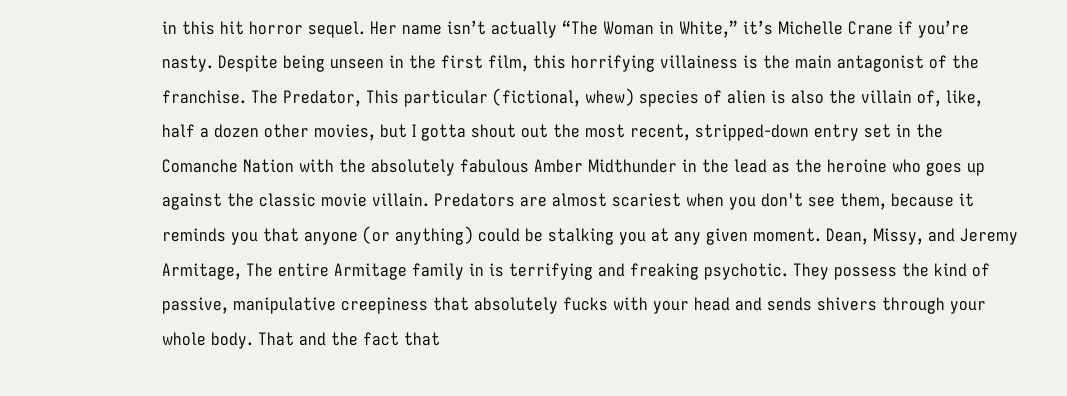in this hit horror sequel. Her name isn’t actually “The Woman in White,” it’s Michelle Crane if you’re nasty. Despite being unseen in the first film, this horrifying villainess is the main antagonist of the franchise. The Predator, This particular (fictional, whew) species of alien is also the villain of, like, half a dozen other movies, but I gotta shout out the most recent, stripped-down entry set in the Comanche Nation with the absolutely fabulous Amber Midthunder in the lead as the heroine who goes up against the classic movie villain. Predators are almost scariest when you don't see them, because it reminds you that anyone (or anything) could be stalking you at any given moment. Dean, Missy, and Jeremy Armitage, The entire Armitage family in is terrifying and freaking psychotic. They possess the kind of passive, manipulative creepiness that absolutely fucks with your head and sends shivers through your whole body. That and the fact that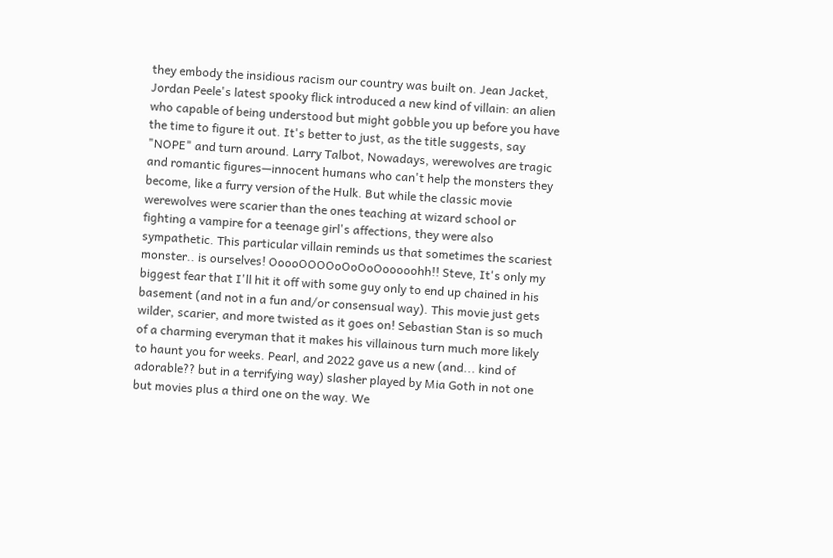they embody the insidious racism our country was built on. Jean Jacket, Jordan Peele's latest spooky flick introduced a new kind of villain: an alien who capable of being understood but might gobble you up before you have the time to figure it out. It's better to just, as the title suggests, say "NOPE" and turn around. Larry Talbot, Nowadays, werewolves are tragic and romantic figures—innocent humans who can't help the monsters they become, like a furry version of the Hulk. But while the classic movie werewolves were scarier than the ones teaching at wizard school or fighting a vampire for a teenage girl's affections, they were also sympathetic. This particular villain reminds us that sometimes the scariest monster.. is ourselves! OoooOOOOoOoOoOooooohh!! Steve, It's only my biggest fear that I'll hit it off with some guy only to end up chained in his basement (and not in a fun and/or consensual way). This movie just gets wilder, scarier, and more twisted as it goes on! Sebastian Stan is so much of a charming everyman that it makes his villainous turn much more likely to haunt you for weeks. Pearl, and 2022 gave us a new (and... kind of adorable?? but in a terrifying way) slasher played by Mia Goth in not one but movies plus a third one on the way. We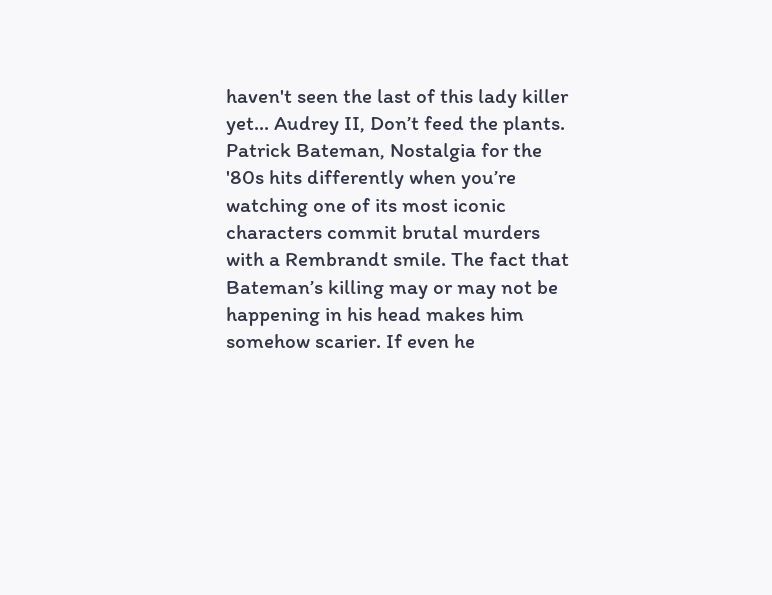haven't seen the last of this lady killer yet... Audrey II, Don’t feed the plants. Patrick Bateman, Nostalgia for the '80s hits differently when you’re watching one of its most iconic characters commit brutal murders with a Rembrandt smile. The fact that Bateman’s killing may or may not be happening in his head makes him somehow scarier. If even he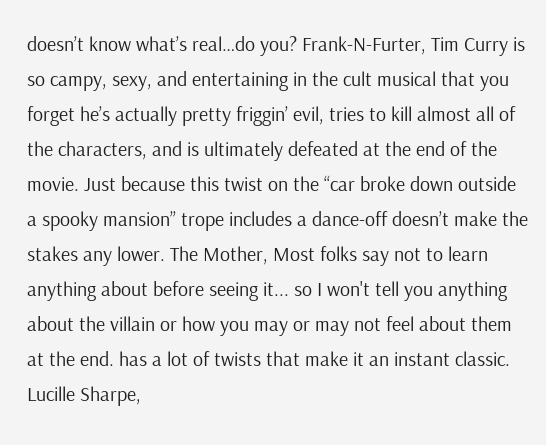doesn’t know what’s real…do you? Frank-N-Furter, Tim Curry is so campy, sexy, and entertaining in the cult musical that you forget he’s actually pretty friggin’ evil, tries to kill almost all of the characters, and is ultimately defeated at the end of the movie. Just because this twist on the “car broke down outside a spooky mansion” trope includes a dance-off doesn’t make the stakes any lower. The Mother, Most folks say not to learn anything about before seeing it... so I won't tell you anything about the villain or how you may or may not feel about them at the end. has a lot of twists that make it an instant classic. Lucille Sharpe,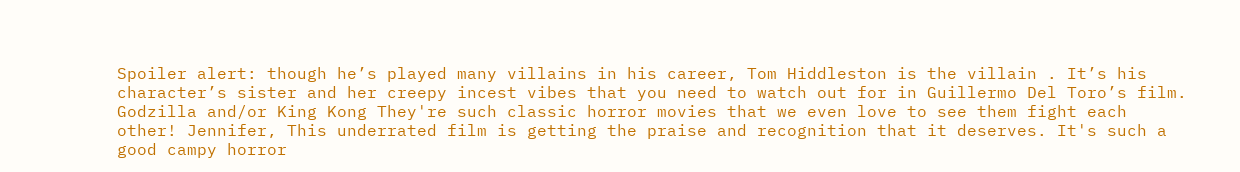Spoiler alert: though he’s played many villains in his career, Tom Hiddleston is the villain . It’s his character’s sister and her creepy incest vibes that you need to watch out for in Guillermo Del Toro’s film. Godzilla and/or King Kong They're such classic horror movies that we even love to see them fight each other! Jennifer, This underrated film is getting the praise and recognition that it deserves. It's such a good campy horror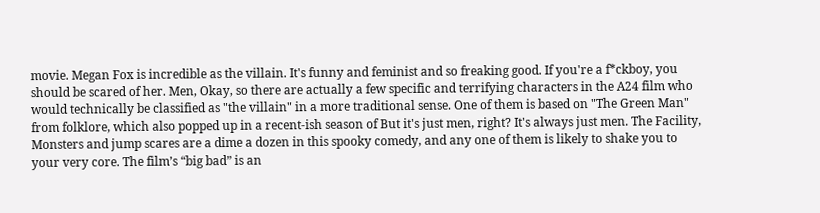movie. Megan Fox is incredible as the villain. It's funny and feminist and so freaking good. If you're a f*ckboy, you should be scared of her. Men, Okay, so there are actually a few specific and terrifying characters in the A24 film who would technically be classified as "the villain" in a more traditional sense. One of them is based on "The Green Man" from folklore, which also popped up in a recent-ish season of But it's just men, right? It's always just men. The Facility, Monsters and jump scares are a dime a dozen in this spooky comedy, and any one of them is likely to shake you to your very core. The film’s “big bad” is an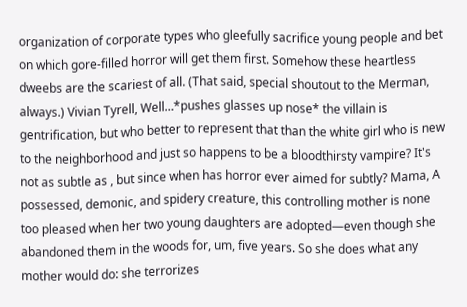organization of corporate types who gleefully sacrifice young people and bet on which gore-filled horror will get them first. Somehow these heartless dweebs are the scariest of all. (That said, special shoutout to the Merman, always.) Vivian Tyrell, Well…*pushes glasses up nose* the villain is gentrification, but who better to represent that than the white girl who is new to the neighborhood and just so happens to be a bloodthirsty vampire? It's not as subtle as , but since when has horror ever aimed for subtly? Mama, A possessed, demonic, and spidery creature, this controlling mother is none too pleased when her two young daughters are adopted—even though she abandoned them in the woods for, um, five years. So she does what any mother would do: she terrorizes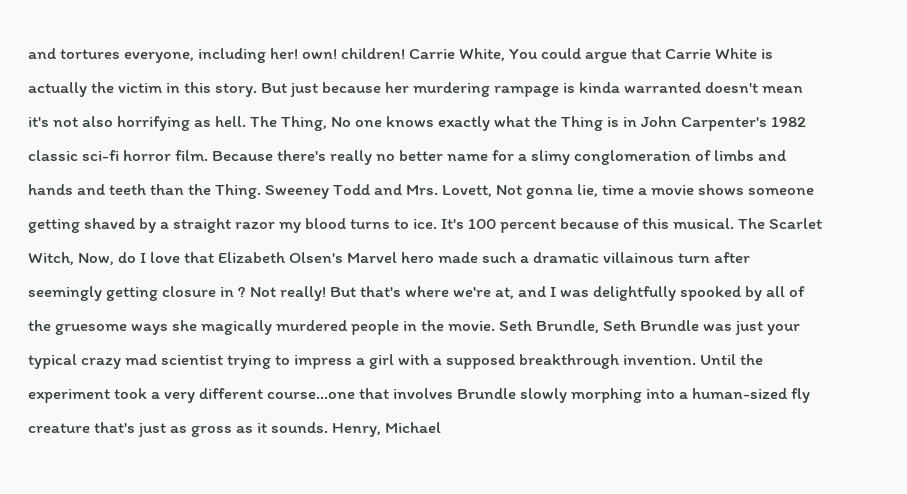and tortures everyone, including her! own! children! Carrie White, You could argue that Carrie White is actually the victim in this story. But just because her murdering rampage is kinda warranted doesn't mean it's not also horrifying as hell. The Thing, No one knows exactly what the Thing is in John Carpenter's 1982 classic sci-fi horror film. Because there's really no better name for a slimy conglomeration of limbs and hands and teeth than the Thing. Sweeney Todd and Mrs. Lovett, Not gonna lie, time a movie shows someone getting shaved by a straight razor my blood turns to ice. It's 100 percent because of this musical. The Scarlet Witch, Now, do I love that Elizabeth Olsen's Marvel hero made such a dramatic villainous turn after seemingly getting closure in ? Not really! But that's where we're at, and I was delightfully spooked by all of the gruesome ways she magically murdered people in the movie. Seth Brundle, Seth Brundle was just your typical crazy mad scientist trying to impress a girl with a supposed breakthrough invention. Until the experiment took a very different course...one that involves Brundle slowly morphing into a human-sized fly creature that's just as gross as it sounds. Henry, Michael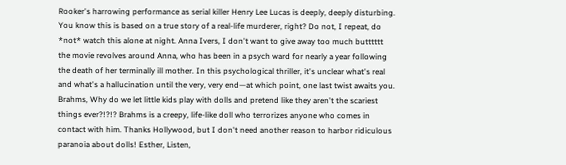Rooker's harrowing performance as serial killer Henry Lee Lucas is deeply, deeply disturbing. You know this is based on a true story of a real-life murderer, right? Do not, I repeat, do *not* watch this alone at night. Anna Ivers, I don't want to give away too much butttttt the movie revolves around Anna, who has been in a psych ward for nearly a year following the death of her terminally ill mother. In this psychological thriller, it's unclear what's real and what's a hallucination until the very, very end—at which point, one last twist awaits you. Brahms, Why do we let little kids play with dolls and pretend like they aren't the scariest things ever?!?!? Brahms is a creepy, life-like doll who terrorizes anyone who comes in contact with him. Thanks Hollywood, but I don't need another reason to harbor ridiculous paranoia about dolls! Esther, Listen,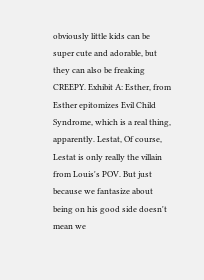obviously little kids can be super cute and adorable, but they can also be freaking CREEPY. Exhibit A: Esther, from Esther epitomizes Evil Child Syndrome, which is a real thing, apparently. Lestat, Of course, Lestat is only really the villain from Louis's POV. But just because we fantasize about being on his good side doesn't mean we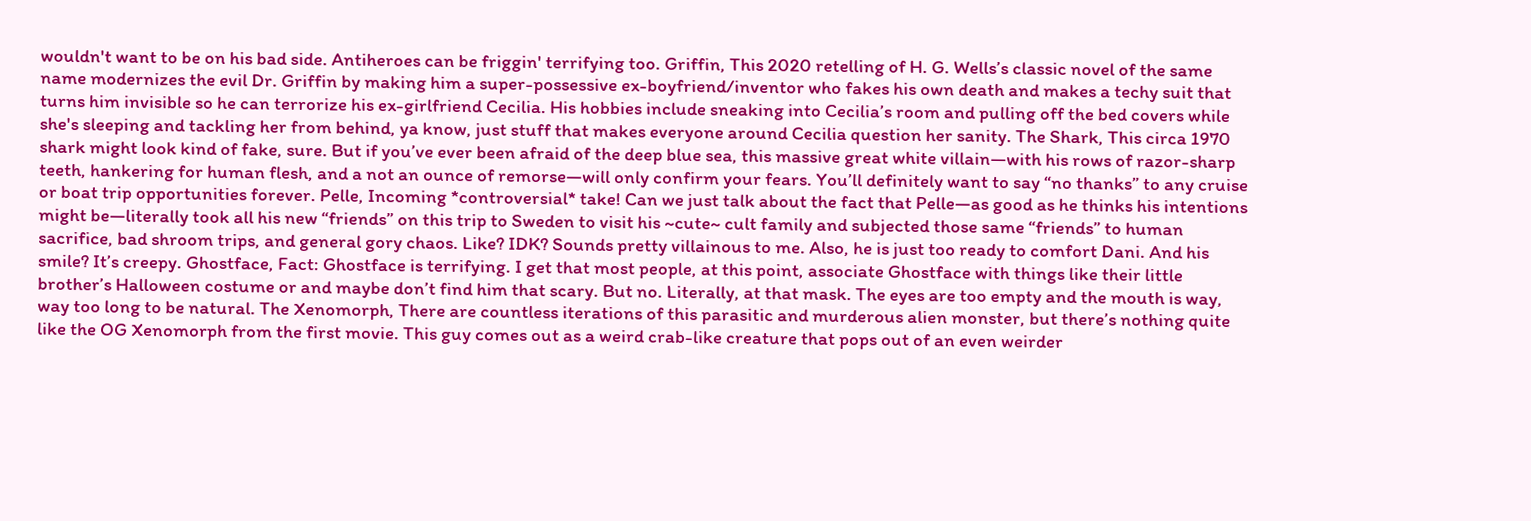wouldn't want to be on his bad side. Antiheroes can be friggin' terrifying too. Griffin, This 2020 retelling of H. G. Wells’s classic novel of the same name modernizes the evil Dr. Griffin by making him a super-possessive ex-boyfriend/inventor who fakes his own death and makes a techy suit that turns him invisible so he can terrorize his ex-girlfriend Cecilia. His hobbies include sneaking into Cecilia’s room and pulling off the bed covers while she's sleeping and tackling her from behind, ya know, just stuff that makes everyone around Cecilia question her sanity. The Shark, This circa 1970 shark might look kind of fake, sure. But if you’ve ever been afraid of the deep blue sea, this massive great white villain—with his rows of razor-sharp teeth, hankering for human flesh, and a not an ounce of remorse—will only confirm your fears. You’ll definitely want to say “no thanks” to any cruise or boat trip opportunities forever. Pelle, Incoming *controversial* take! Can we just talk about the fact that Pelle—as good as he thinks his intentions might be—literally took all his new “friends” on this trip to Sweden to visit his ~cute~ cult family and subjected those same “friends” to human sacrifice, bad shroom trips, and general gory chaos. Like? IDK? Sounds pretty villainous to me. Also, he is just too ready to comfort Dani. And his smile? It’s creepy. Ghostface, Fact: Ghostface is terrifying. I get that most people, at this point, associate Ghostface with things like their little brother’s Halloween costume or and maybe don’t find him that scary. But no. Literally, at that mask. The eyes are too empty and the mouth is way, way too long to be natural. The Xenomorph, There are countless iterations of this parasitic and murderous alien monster, but there’s nothing quite like the OG Xenomorph from the first movie. This guy comes out as a weird crab-like creature that pops out of an even weirder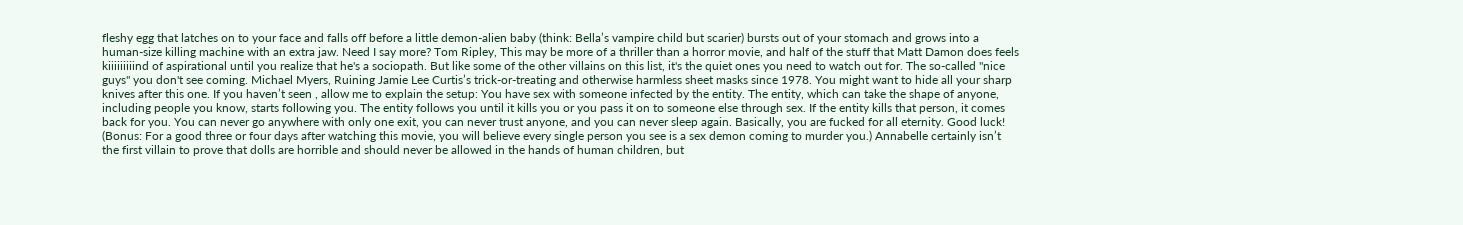fleshy egg that latches on to your face and falls off before a little demon-alien baby (think: Bella’s vampire child but scarier) bursts out of your stomach and grows into a human-size killing machine with an extra jaw. Need I say more? Tom Ripley, This may be more of a thriller than a horror movie, and half of the stuff that Matt Damon does feels kiiiiiiiiind of aspirational until you realize that he's a sociopath. But like some of the other villains on this list, it's the quiet ones you need to watch out for. The so-called "nice guys" you don't see coming. Michael Myers, Ruining Jamie Lee Curtis’s trick-or-treating and otherwise harmless sheet masks since 1978. You might want to hide all your sharp knives after this one. If you haven’t seen , allow me to explain the setup: You have sex with someone infected by the entity. The entity, which can take the shape of anyone, including people you know, starts following you. The entity follows you until it kills you or you pass it on to someone else through sex. If the entity kills that person, it comes back for you. You can never go anywhere with only one exit, you can never trust anyone, and you can never sleep again. Basically, you are fucked for all eternity. Good luck! (Bonus: For a good three or four days after watching this movie, you will believe every single person you see is a sex demon coming to murder you.) Annabelle certainly isn’t the first villain to prove that dolls are horrible and should never be allowed in the hands of human children, but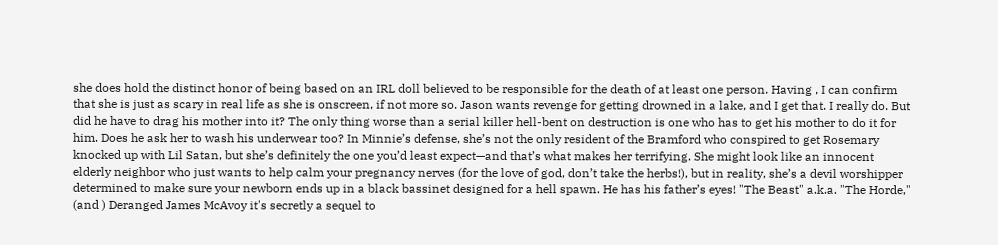she does hold the distinct honor of being based on an IRL doll believed to be responsible for the death of at least one person. Having , I can confirm that she is just as scary in real life as she is onscreen, if not more so. Jason wants revenge for getting drowned in a lake, and I get that. I really do. But did he have to drag his mother into it? The only thing worse than a serial killer hell-bent on destruction is one who has to get his mother to do it for him. Does he ask her to wash his underwear too? In Minnie’s defense, she’s not the only resident of the Bramford who conspired to get Rosemary knocked up with Lil Satan, but she’s definitely the one you’d least expect—and that’s what makes her terrifying. She might look like an innocent elderly neighbor who just wants to help calm your pregnancy nerves (for the love of god, don’t take the herbs!), but in reality, she’s a devil worshipper determined to make sure your newborn ends up in a black bassinet designed for a hell spawn. He has his father’s eyes! "The Beast" a.k.a. "The Horde," (and ) Deranged James McAvoy it's secretly a sequel to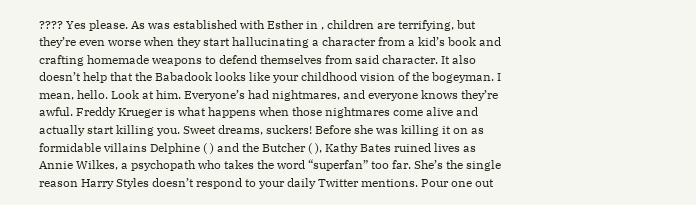???? Yes please. As was established with Esther in , children are terrifying, but they’re even worse when they start hallucinating a character from a kid’s book and crafting homemade weapons to defend themselves from said character. It also doesn’t help that the Babadook looks like your childhood vision of the bogeyman. I mean, hello. Look at him. Everyone’s had nightmares, and everyone knows they’re awful. Freddy Krueger is what happens when those nightmares come alive and actually start killing you. Sweet dreams, suckers! Before she was killing it on as formidable villains Delphine ( ) and the Butcher ( ), Kathy Bates ruined lives as Annie Wilkes, a psychopath who takes the word “superfan” too far. She’s the single reason Harry Styles doesn’t respond to your daily Twitter mentions. Pour one out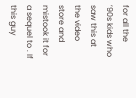for all the ’90s kids who saw this at the video store and mistook it for a sequel to . If this guy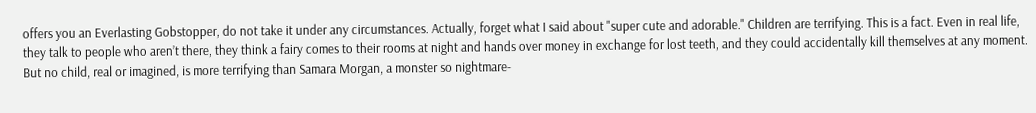offers you an Everlasting Gobstopper, do not take it under any circumstances. Actually, forget what I said about "super cute and adorable." Children are terrifying. This is a fact. Even in real life, they talk to people who aren’t there, they think a fairy comes to their rooms at night and hands over money in exchange for lost teeth, and they could accidentally kill themselves at any moment. But no child, real or imagined, is more terrifying than Samara Morgan, a monster so nightmare-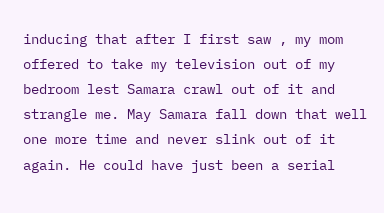inducing that after I first saw , my mom offered to take my television out of my bedroom lest Samara crawl out of it and strangle me. May Samara fall down that well one more time and never slink out of it again. He could have just been a serial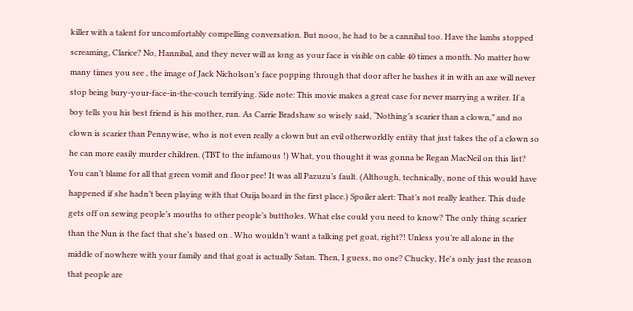killer with a talent for uncomfortably compelling conversation. But nooo, he had to be a cannibal too. Have the lambs stopped screaming, Clarice? No, Hannibal, and they never will as long as your face is visible on cable 40 times a month. No matter how many times you see , the image of Jack Nicholson’s face popping through that door after he bashes it in with an axe will never stop being bury-your-face-in-the-couch terrifying. Side note: This movie makes a great case for never marrying a writer. If a boy tells you his best friend is his mother, run. As Carrie Bradshaw so wisely said, “Nothing’s scarier than a clown,” and no clown is scarier than Pennywise, who is not even really a clown but an evil otherworldly entity that just takes the of a clown so he can more easily murder children. (TBT to the infamous !) What, you thought it was gonna be Regan MacNeil on this list? You can’t blame for all that green vomit and floor pee! It was all Pazuzu’s fault. (Although, technically, none of this would have happened if she hadn’t been playing with that Ouija board in the first place.) Spoiler alert: That’s not really leather. This dude gets off on sewing people’s mouths to other people’s buttholes. What else could you need to know? The only thing scarier than the Nun is the fact that she’s based on . Who wouldn’t want a talking pet goat, right?! Unless you’re all alone in the middle of nowhere with your family and that goat is actually Satan. Then, I guess, no one? Chucky, He's only just the reason that people are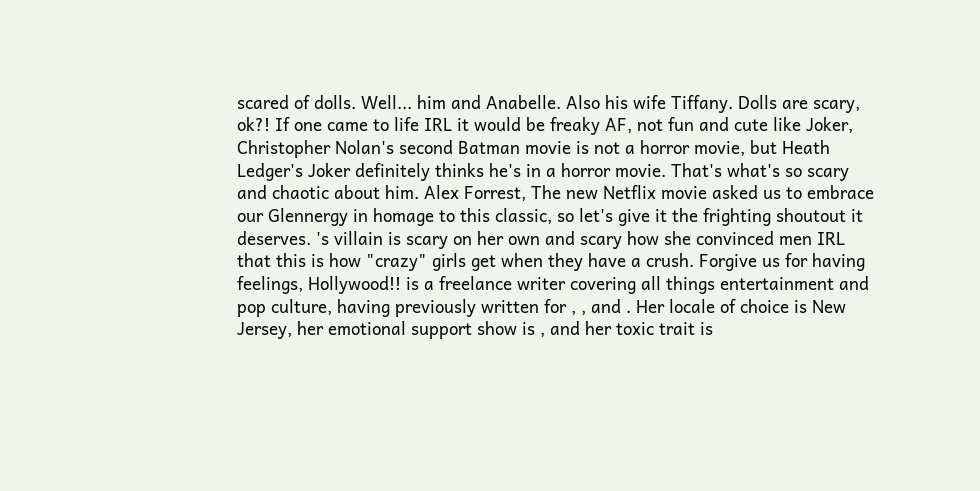scared of dolls. Well... him and Anabelle. Also his wife Tiffany. Dolls are scary, ok?! If one came to life IRL it would be freaky AF, not fun and cute like Joker, Christopher Nolan's second Batman movie is not a horror movie, but Heath Ledger's Joker definitely thinks he's in a horror movie. That's what's so scary and chaotic about him. Alex Forrest, The new Netflix movie asked us to embrace our Glennergy in homage to this classic, so let's give it the frighting shoutout it deserves. 's villain is scary on her own and scary how she convinced men IRL that this is how "crazy" girls get when they have a crush. Forgive us for having feelings, Hollywood!! is a freelance writer covering all things entertainment and pop culture, having previously written for , , and . Her locale of choice is New Jersey, her emotional support show is , and her toxic trait is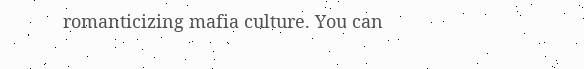romanticizing mafia culture. You can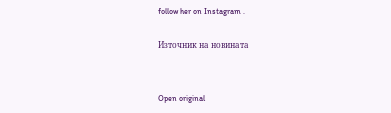follow her on Instagram .

Източник на новината


Open original